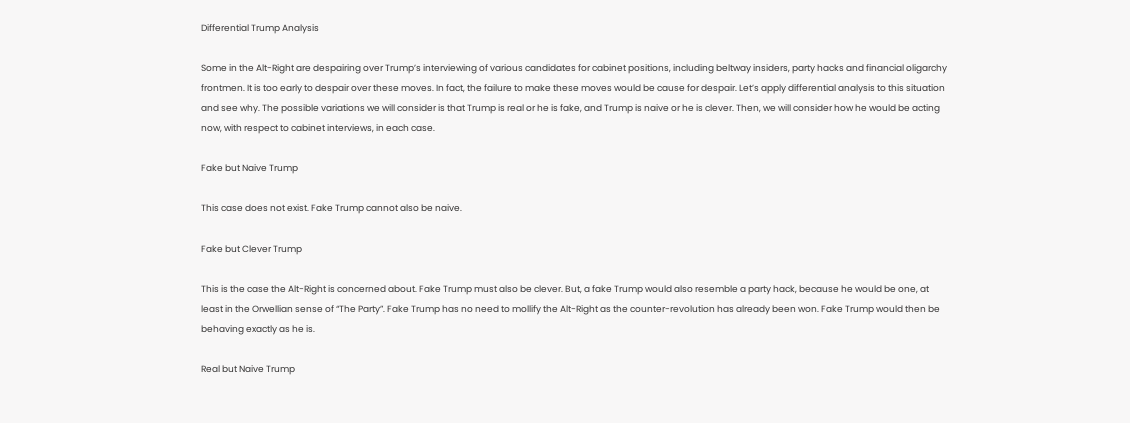Differential Trump Analysis

Some in the Alt-Right are despairing over Trump’s interviewing of various candidates for cabinet positions, including beltway insiders, party hacks and financial oligarchy frontmen. It is too early to despair over these moves. In fact, the failure to make these moves would be cause for despair. Let’s apply differential analysis to this situation and see why. The possible variations we will consider is that Trump is real or he is fake, and Trump is naive or he is clever. Then, we will consider how he would be acting now, with respect to cabinet interviews, in each case.

Fake but Naive Trump

This case does not exist. Fake Trump cannot also be naive.

Fake but Clever Trump

This is the case the Alt-Right is concerned about. Fake Trump must also be clever. But, a fake Trump would also resemble a party hack, because he would be one, at least in the Orwellian sense of “The Party”. Fake Trump has no need to mollify the Alt-Right as the counter-revolution has already been won. Fake Trump would then be behaving exactly as he is.

Real but Naive Trump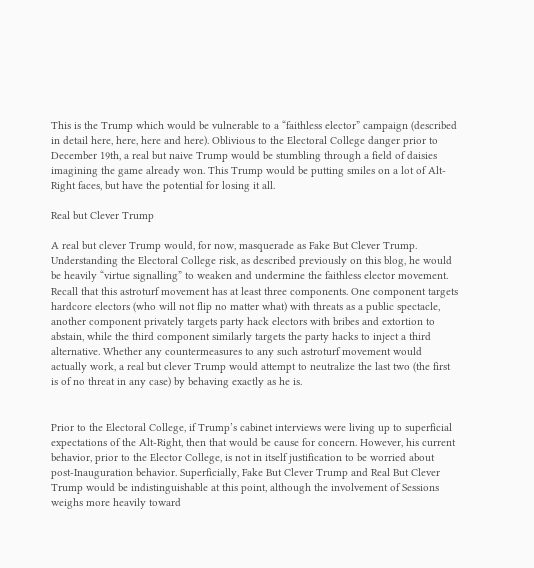This is the Trump which would be vulnerable to a “faithless elector” campaign (described in detail here, here, here and here). Oblivious to the Electoral College danger prior to December 19th, a real but naive Trump would be stumbling through a field of daisies imagining the game already won. This Trump would be putting smiles on a lot of Alt-Right faces, but have the potential for losing it all.

Real but Clever Trump

A real but clever Trump would, for now, masquerade as Fake But Clever Trump. Understanding the Electoral College risk, as described previously on this blog, he would be heavily “virtue signalling” to weaken and undermine the faithless elector movement. Recall that this astroturf movement has at least three components. One component targets hardcore electors (who will not flip no matter what) with threats as a public spectacle, another component privately targets party hack electors with bribes and extortion to abstain, while the third component similarly targets the party hacks to inject a third alternative. Whether any countermeasures to any such astroturf movement would actually work, a real but clever Trump would attempt to neutralize the last two (the first is of no threat in any case) by behaving exactly as he is.


Prior to the Electoral College, if Trump’s cabinet interviews were living up to superficial expectations of the Alt-Right, then that would be cause for concern. However, his current behavior, prior to the Elector College, is not in itself justification to be worried about post-Inauguration behavior. Superficially, Fake But Clever Trump and Real But Clever Trump would be indistinguishable at this point, although the involvement of Sessions weighs more heavily toward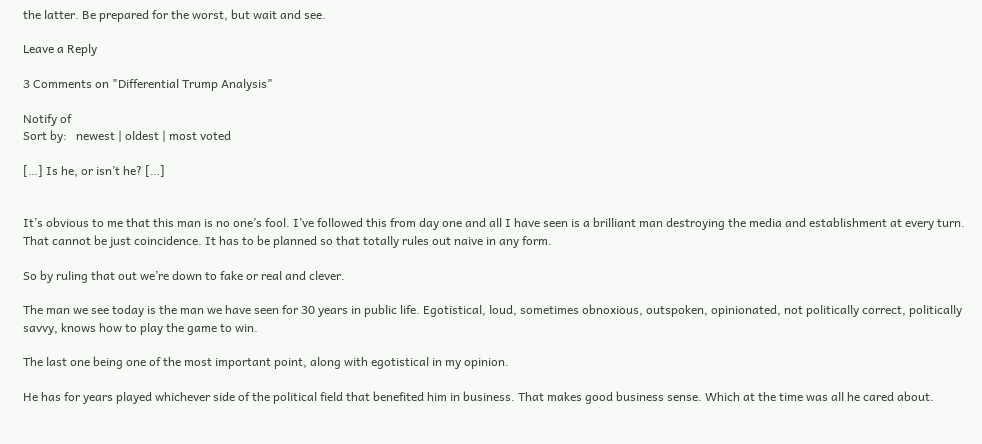the latter. Be prepared for the worst, but wait and see.

Leave a Reply

3 Comments on "Differential Trump Analysis"

Notify of
Sort by:   newest | oldest | most voted

[…] Is he, or isn’t he? […]


It’s obvious to me that this man is no one’s fool. I’ve followed this from day one and all I have seen is a brilliant man destroying the media and establishment at every turn. That cannot be just coincidence. It has to be planned so that totally rules out naive in any form.

So by ruling that out we’re down to fake or real and clever.

The man we see today is the man we have seen for 30 years in public life. Egotistical, loud, sometimes obnoxious, outspoken, opinionated, not politically correct, politically savvy, knows how to play the game to win.

The last one being one of the most important point, along with egotistical in my opinion.

He has for years played whichever side of the political field that benefited him in business. That makes good business sense. Which at the time was all he cared about.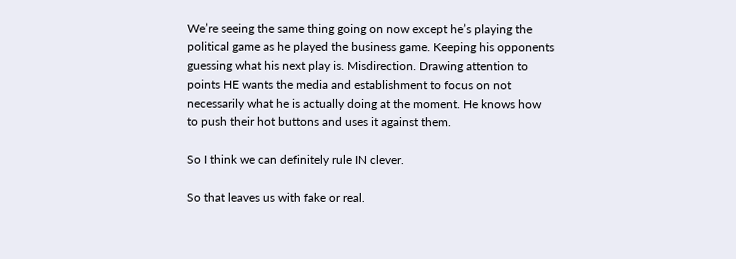We’re seeing the same thing going on now except he’s playing the political game as he played the business game. Keeping his opponents guessing what his next play is. Misdirection. Drawing attention to points HE wants the media and establishment to focus on not necessarily what he is actually doing at the moment. He knows how to push their hot buttons and uses it against them.

So I think we can definitely rule IN clever.

So that leaves us with fake or real.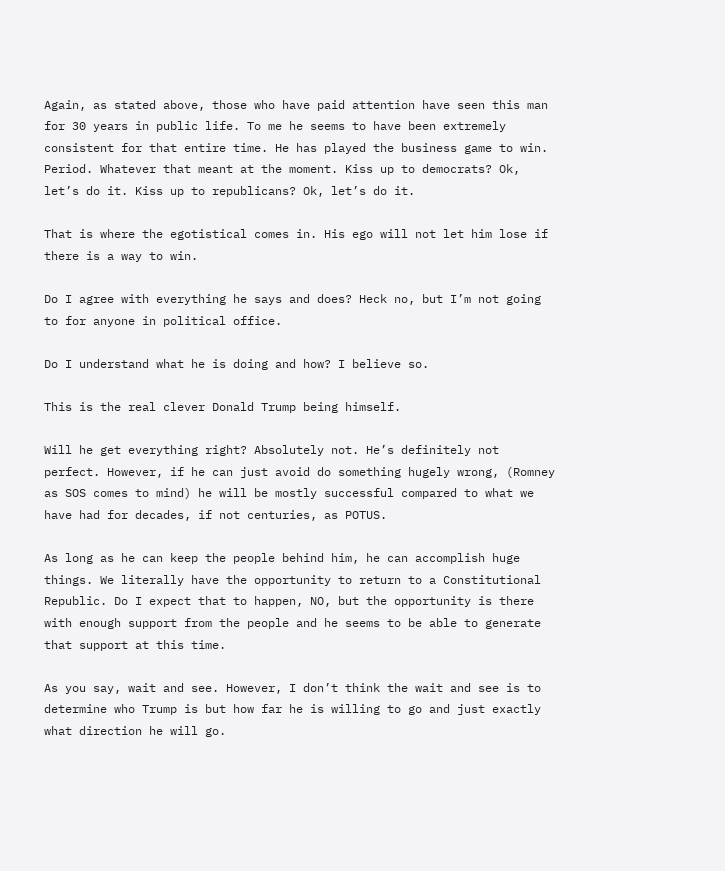Again, as stated above, those who have paid attention have seen this man for 30 years in public life. To me he seems to have been extremely consistent for that entire time. He has played the business game to win. Period. Whatever that meant at the moment. Kiss up to democrats? Ok, let’s do it. Kiss up to republicans? Ok, let’s do it.

That is where the egotistical comes in. His ego will not let him lose if there is a way to win.

Do I agree with everything he says and does? Heck no, but I’m not going to for anyone in political office.

Do I understand what he is doing and how? I believe so.

This is the real clever Donald Trump being himself.

Will he get everything right? Absolutely not. He’s definitely not perfect. However, if he can just avoid do something hugely wrong, (Romney as SOS comes to mind) he will be mostly successful compared to what we have had for decades, if not centuries, as POTUS.

As long as he can keep the people behind him, he can accomplish huge things. We literally have the opportunity to return to a Constitutional Republic. Do I expect that to happen, NO, but the opportunity is there with enough support from the people and he seems to be able to generate that support at this time.

As you say, wait and see. However, I don’t think the wait and see is to determine who Trump is but how far he is willing to go and just exactly what direction he will go.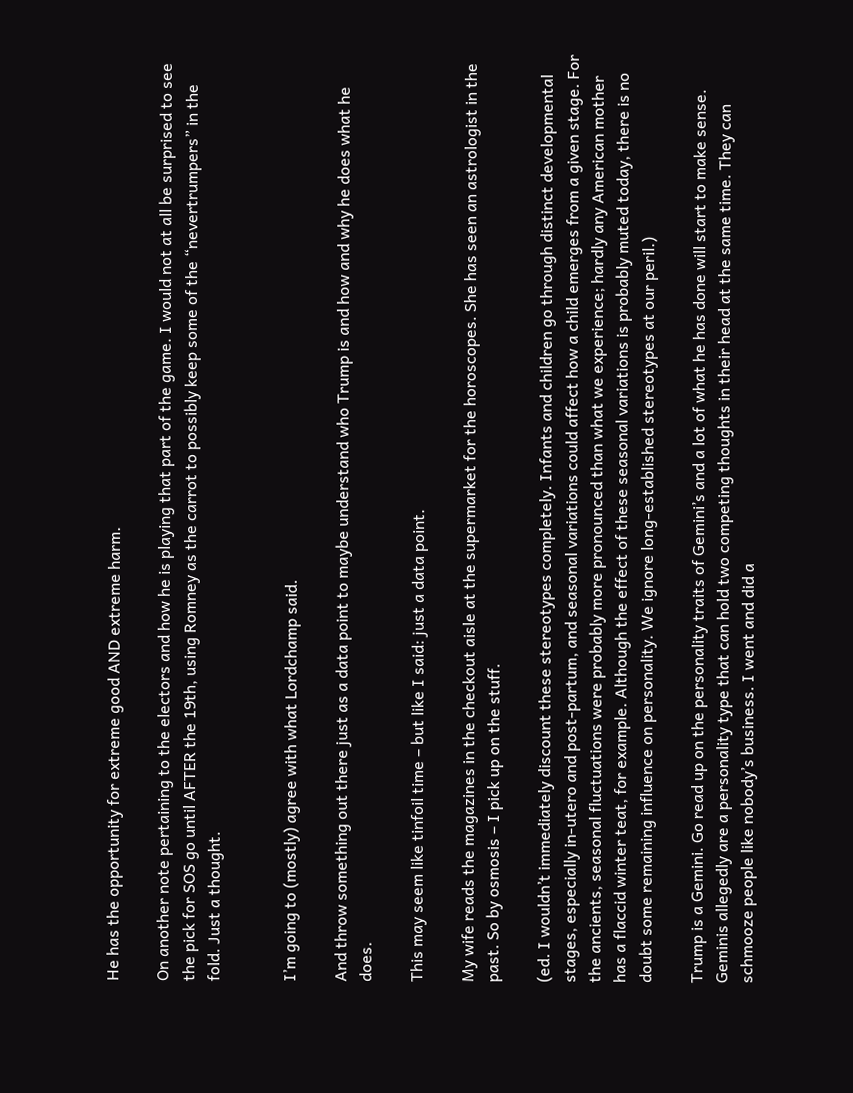He has the opportunity for extreme good AND extreme harm.

On another note pertaining to the electors and how he is playing that part of the game. I would not at all be surprised to see the pick for SOS go until AFTER the 19th, using Romney as the carrot to possibly keep some of the “nevertrumpers” in the fold. Just a thought.


I’m going to (mostly) agree with what Lordchamp said.

And throw something out there just as a data point to maybe understand who Trump is and how and why he does what he does.

This may seem like tinfoil time – but like I said: just a data point.

My wife reads the magazines in the checkout aisle at the supermarket for the horoscopes. She has seen an astrologist in the past. So by osmosis – I pick up on the stuff.

(ed. I wouldn’t immediately discount these stereotypes completely. Infants and children go through distinct developmental stages, especially in-utero and post-partum, and seasonal variations could affect how a child emerges from a given stage. For the ancients, seasonal fluctuations were probably more pronounced than what we experience; hardly any American mother has a flaccid winter teat, for example. Although the effect of these seasonal variations is probably muted today, there is no doubt some remaining influence on personality. We ignore long-established stereotypes at our peril.)

Trump is a Gemini. Go read up on the personality traits of Gemini’s and a lot of what he has done will start to make sense. Geminis allegedly are a personality type that can hold two competing thoughts in their head at the same time. They can schmooze people like nobody’s business. I went and did a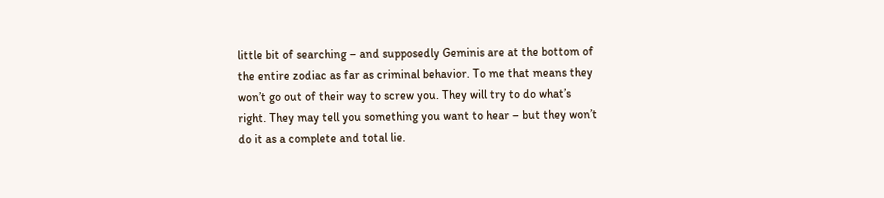little bit of searching – and supposedly Geminis are at the bottom of the entire zodiac as far as criminal behavior. To me that means they won’t go out of their way to screw you. They will try to do what’s right. They may tell you something you want to hear – but they won’t do it as a complete and total lie.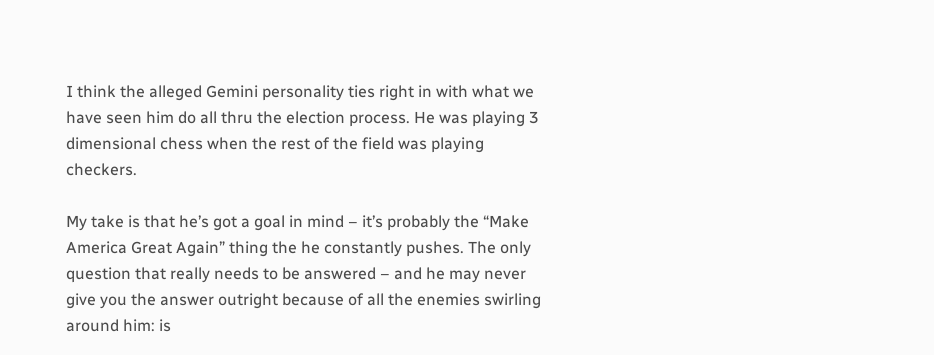I think the alleged Gemini personality ties right in with what we have seen him do all thru the election process. He was playing 3 dimensional chess when the rest of the field was playing checkers.

My take is that he’s got a goal in mind – it’s probably the “Make America Great Again” thing the he constantly pushes. The only question that really needs to be answered – and he may never give you the answer outright because of all the enemies swirling around him: is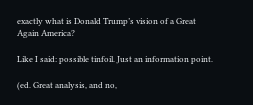exactly what is Donald Trump’s vision of a Great Again America?

Like I said: possible tinfoil. Just an information point.

(ed. Great analysis, and no,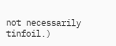not necessarily tinfoil.)